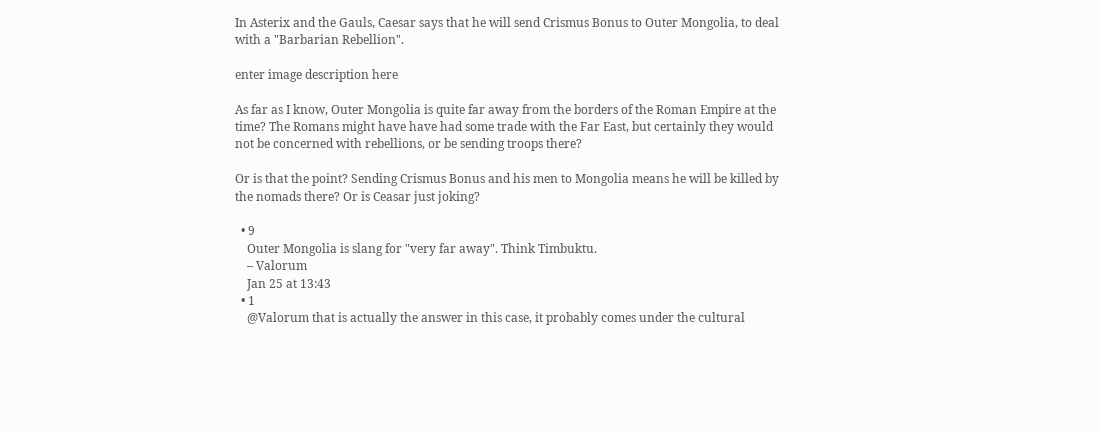In Asterix and the Gauls, Caesar says that he will send Crismus Bonus to Outer Mongolia, to deal with a "Barbarian Rebellion".

enter image description here

As far as I know, Outer Mongolia is quite far away from the borders of the Roman Empire at the time? The Romans might have have had some trade with the Far East, but certainly they would not be concerned with rebellions, or be sending troops there?

Or is that the point? Sending Crismus Bonus and his men to Mongolia means he will be killed by the nomads there? Or is Ceasar just joking?

  • 9
    Outer Mongolia is slang for "very far away". Think Timbuktu.
    – Valorum
    Jan 25 at 13:43
  • 1
    @Valorum that is actually the answer in this case, it probably comes under the cultural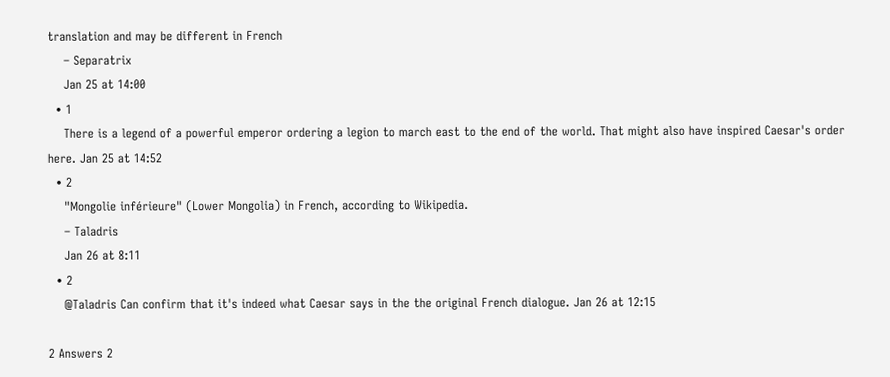translation and may be different in French
    – Separatrix
    Jan 25 at 14:00
  • 1
    There is a legend of a powerful emperor ordering a legion to march east to the end of the world. That might also have inspired Caesar's order here. Jan 25 at 14:52
  • 2
    "Mongolie inférieure" (Lower Mongolia) in French, according to Wikipedia.
    – Taladris
    Jan 26 at 8:11
  • 2
    @Taladris Can confirm that it's indeed what Caesar says in the the original French dialogue. Jan 26 at 12:15

2 Answers 2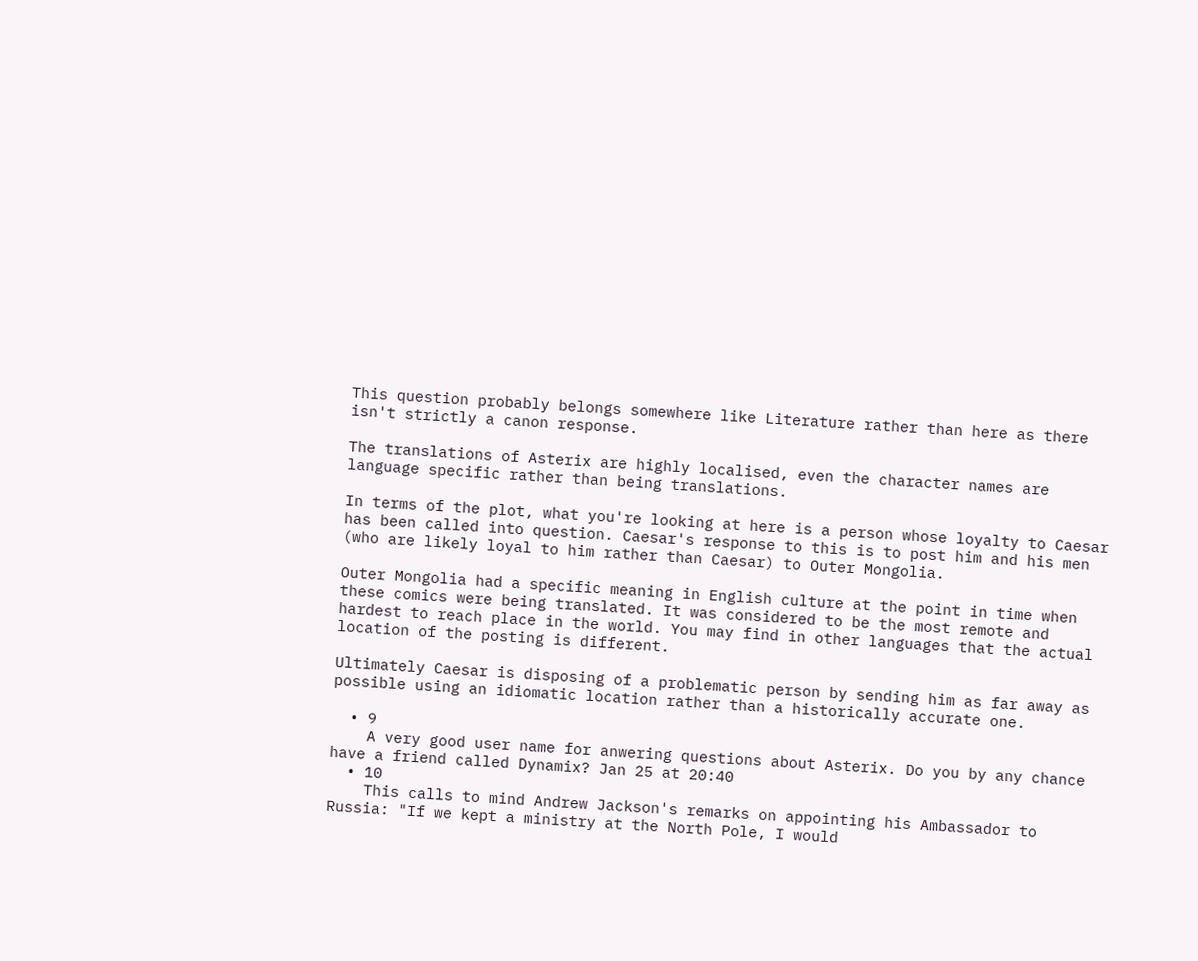This question probably belongs somewhere like Literature rather than here as there isn't strictly a canon response.

The translations of Asterix are highly localised, even the character names are language specific rather than being translations.

In terms of the plot, what you're looking at here is a person whose loyalty to Caesar has been called into question. Caesar's response to this is to post him and his men (who are likely loyal to him rather than Caesar) to Outer Mongolia.

Outer Mongolia had a specific meaning in English culture at the point in time when these comics were being translated. It was considered to be the most remote and hardest to reach place in the world. You may find in other languages that the actual location of the posting is different.

Ultimately Caesar is disposing of a problematic person by sending him as far away as possible using an idiomatic location rather than a historically accurate one.

  • 9
    A very good user name for anwering questions about Asterix. Do you by any chance have a friend called Dynamix? Jan 25 at 20:40
  • 10
    This calls to mind Andrew Jackson's remarks on appointing his Ambassador to Russia: "If we kept a ministry at the North Pole, I would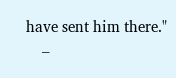have sent him there."
    –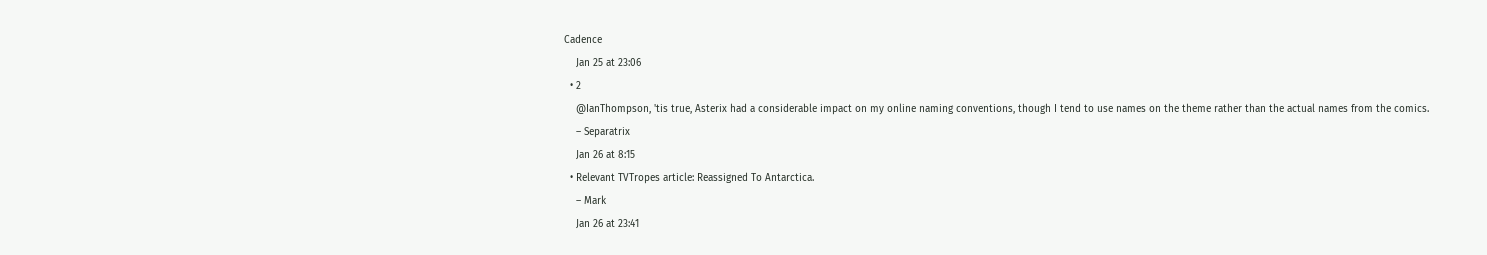Cadence
    Jan 25 at 23:06
  • 2
    @IanThompson, 'tis true, Asterix had a considerable impact on my online naming conventions, though I tend to use names on the theme rather than the actual names from the comics.
    – Separatrix
    Jan 26 at 8:15
  • Relevant TVTropes article: Reassigned To Antarctica.
    – Mark
    Jan 26 at 23:41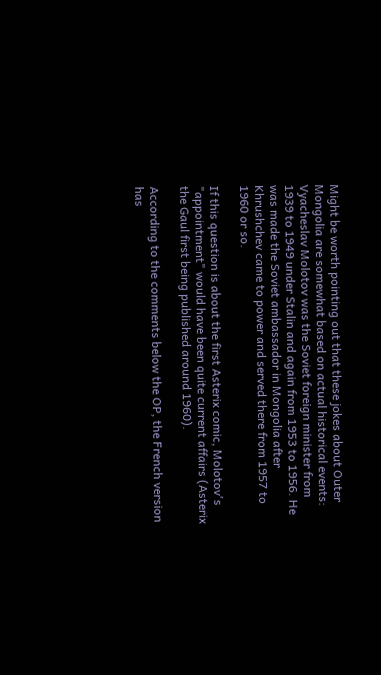Might be worth pointing out that these jokes about Outer Mongolia are somewhat based on actual historical events: Vyacheslav Molotov was the Soviet foreign minister from 1939 to 1949 under Stalin and again from 1953 to 1956. He was made the Soviet ambassador in Mongolia after Khrushchev came to power and served there from 1957 to 1960 or so.

If this question is about the first Asterix comic, Molotov's "appointment" would have been quite current affairs (Asterix the Gaul first being published around 1960).

According to the comments below the OP, the French version has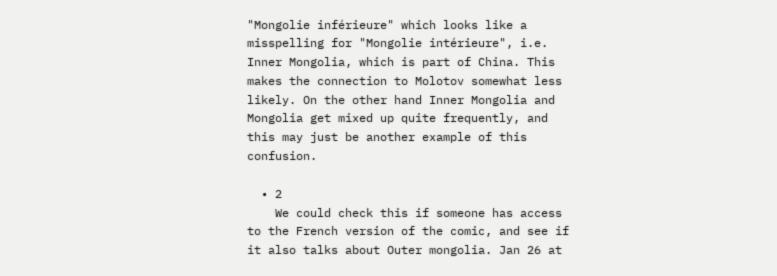"Mongolie inférieure" which looks like a misspelling for "Mongolie intérieure", i.e. Inner Mongolia, which is part of China. This makes the connection to Molotov somewhat less likely. On the other hand Inner Mongolia and Mongolia get mixed up quite frequently, and this may just be another example of this confusion.

  • 2
    We could check this if someone has access to the French version of the comic, and see if it also talks about Outer mongolia. Jan 26 at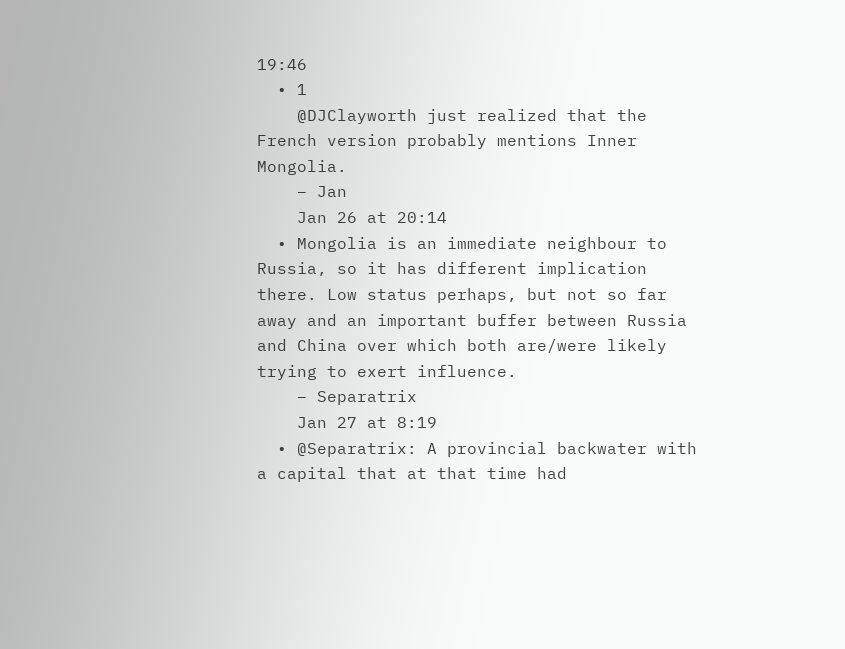19:46
  • 1
    @DJClayworth just realized that the French version probably mentions Inner Mongolia.
    – Jan
    Jan 26 at 20:14
  • Mongolia is an immediate neighbour to Russia, so it has different implication there. Low status perhaps, but not so far away and an important buffer between Russia and China over which both are/were likely trying to exert influence.
    – Separatrix
    Jan 27 at 8:19
  • @Separatrix: A provincial backwater with a capital that at that time had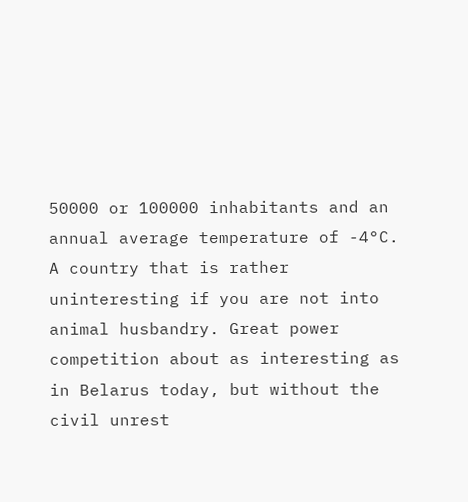50000 or 100000 inhabitants and an annual average temperature of -4°C. A country that is rather uninteresting if you are not into animal husbandry. Great power competition about as interesting as in Belarus today, but without the civil unrest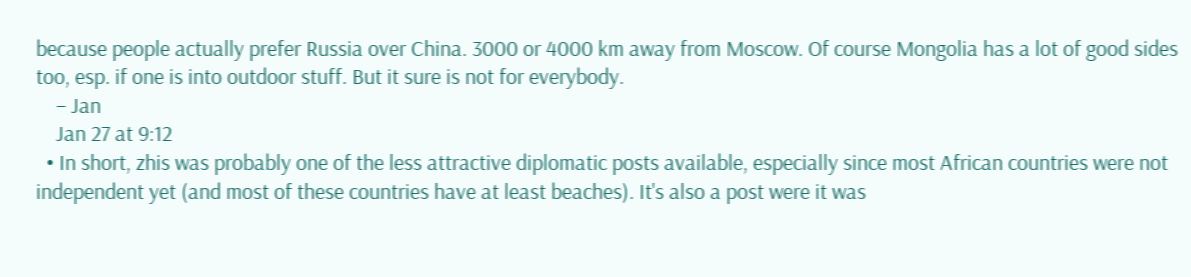because people actually prefer Russia over China. 3000 or 4000 km away from Moscow. Of course Mongolia has a lot of good sides too, esp. if one is into outdoor stuff. But it sure is not for everybody.
    – Jan
    Jan 27 at 9:12
  • In short, zhis was probably one of the less attractive diplomatic posts available, especially since most African countries were not independent yet (and most of these countries have at least beaches). It's also a post were it was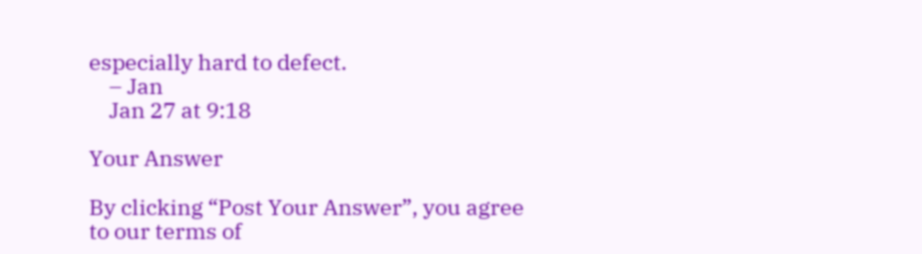especially hard to defect.
    – Jan
    Jan 27 at 9:18

Your Answer

By clicking “Post Your Answer”, you agree to our terms of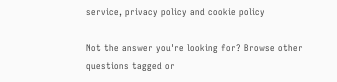service, privacy policy and cookie policy

Not the answer you're looking for? Browse other questions tagged or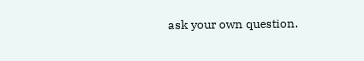ask your own question.